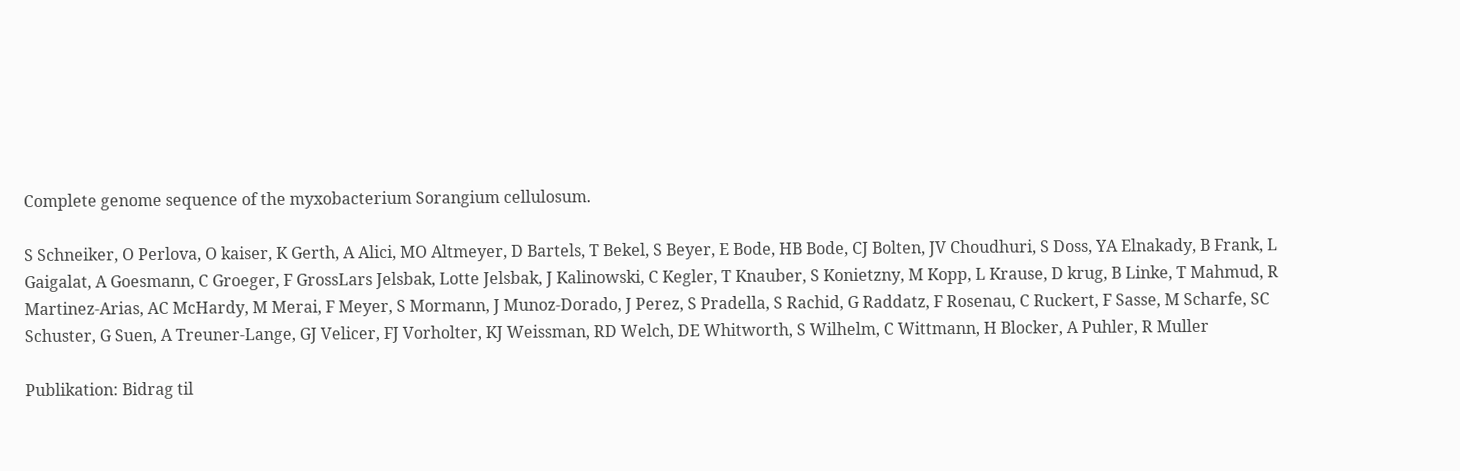Complete genome sequence of the myxobacterium Sorangium cellulosum.

S Schneiker, O Perlova, O kaiser, K Gerth, A Alici, MO Altmeyer, D Bartels, T Bekel, S Beyer, E Bode, HB Bode, CJ Bolten, JV Choudhuri, S Doss, YA Elnakady, B Frank, L Gaigalat, A Goesmann, C Groeger, F GrossLars Jelsbak, Lotte Jelsbak, J Kalinowski, C Kegler, T Knauber, S Konietzny, M Kopp, L Krause, D krug, B Linke, T Mahmud, R Martinez-Arias, AC McHardy, M Merai, F Meyer, S Mormann, J Munoz-Dorado, J Perez, S Pradella, S Rachid, G Raddatz, F Rosenau, C Ruckert, F Sasse, M Scharfe, SC Schuster, G Suen, A Treuner-Lange, GJ Velicer, FJ Vorholter, KJ Weissman, RD Welch, DE Whitworth, S Wilhelm, C Wittmann, H Blocker, A Puhler, R Muller

Publikation: Bidrag til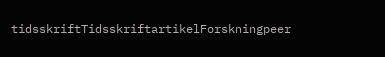tidsskriftTidsskriftartikelForskningpeer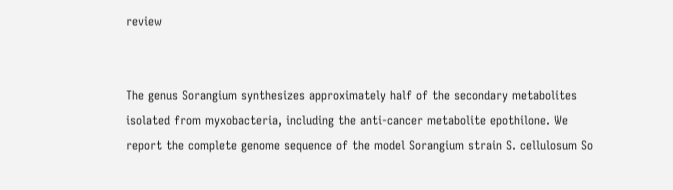review


The genus Sorangium synthesizes approximately half of the secondary metabolites isolated from myxobacteria, including the anti-cancer metabolite epothilone. We report the complete genome sequence of the model Sorangium strain S. cellulosum So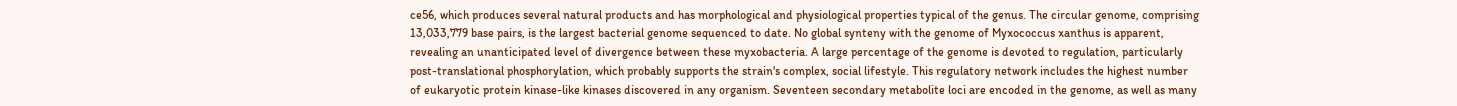ce56, which produces several natural products and has morphological and physiological properties typical of the genus. The circular genome, comprising 13,033,779 base pairs, is the largest bacterial genome sequenced to date. No global synteny with the genome of Myxococcus xanthus is apparent, revealing an unanticipated level of divergence between these myxobacteria. A large percentage of the genome is devoted to regulation, particularly post-translational phosphorylation, which probably supports the strain's complex, social lifestyle. This regulatory network includes the highest number of eukaryotic protein kinase-like kinases discovered in any organism. Seventeen secondary metabolite loci are encoded in the genome, as well as many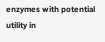enzymes with potential utility in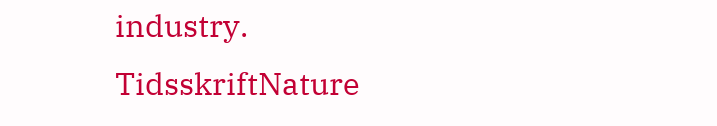industry.
TidsskriftNature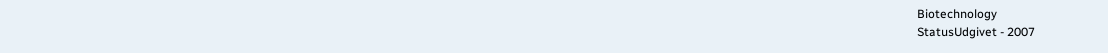Biotechnology
StatusUdgivet - 2007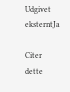Udgivet eksterntJa

Citer dette